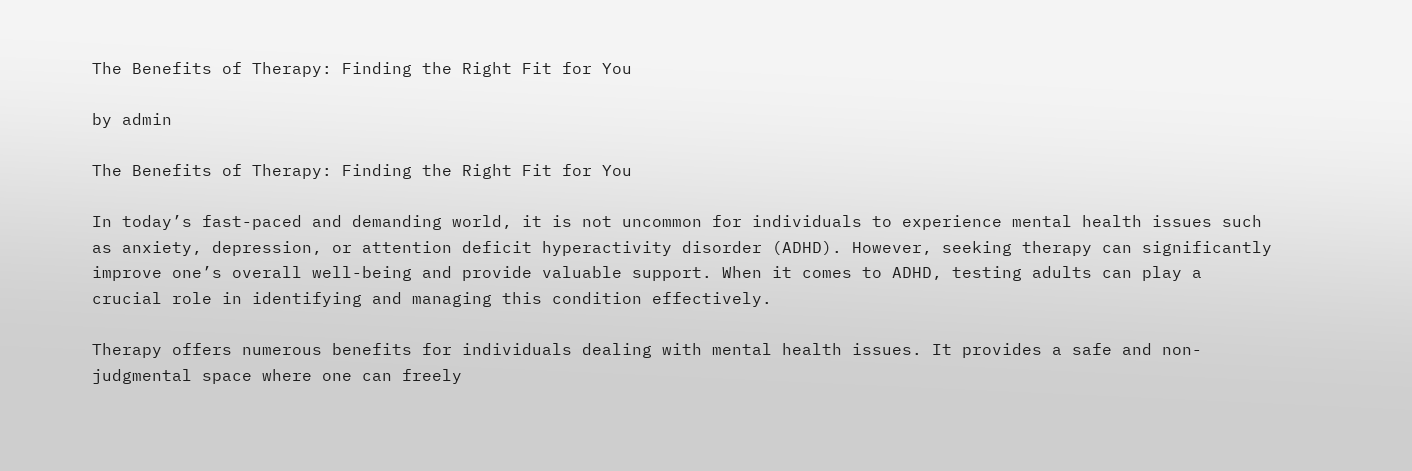The Benefits of Therapy: Finding the Right Fit for You

by admin

The Benefits of Therapy: Finding the Right Fit for You

In today’s fast-paced and demanding world, it is not uncommon for individuals to experience mental health issues such as anxiety, depression, or attention deficit hyperactivity disorder (ADHD). However, seeking therapy can significantly improve one’s overall well-being and provide valuable support. When it comes to ADHD, testing adults can play a crucial role in identifying and managing this condition effectively.

Therapy offers numerous benefits for individuals dealing with mental health issues. It provides a safe and non-judgmental space where one can freely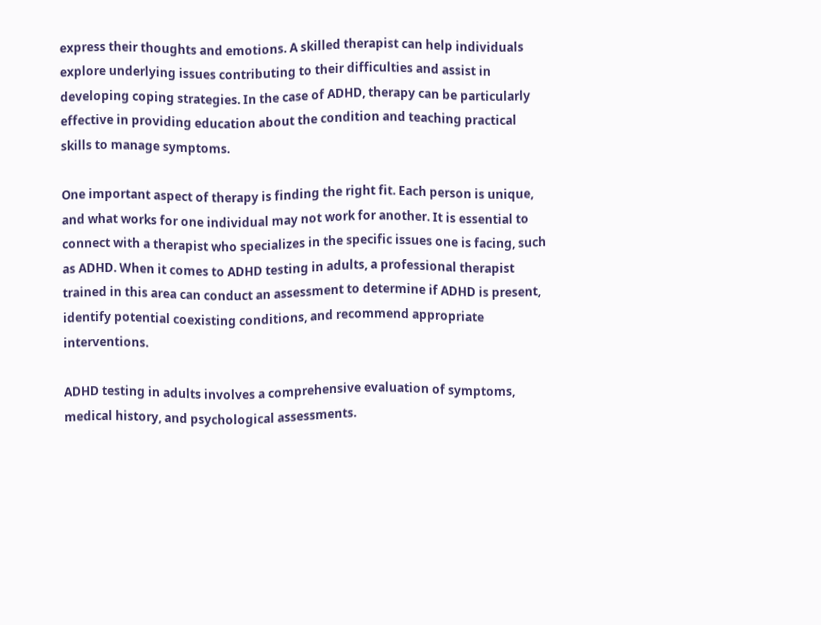express their thoughts and emotions. A skilled therapist can help individuals explore underlying issues contributing to their difficulties and assist in developing coping strategies. In the case of ADHD, therapy can be particularly effective in providing education about the condition and teaching practical skills to manage symptoms.

One important aspect of therapy is finding the right fit. Each person is unique, and what works for one individual may not work for another. It is essential to connect with a therapist who specializes in the specific issues one is facing, such as ADHD. When it comes to ADHD testing in adults, a professional therapist trained in this area can conduct an assessment to determine if ADHD is present, identify potential coexisting conditions, and recommend appropriate interventions.

ADHD testing in adults involves a comprehensive evaluation of symptoms, medical history, and psychological assessments.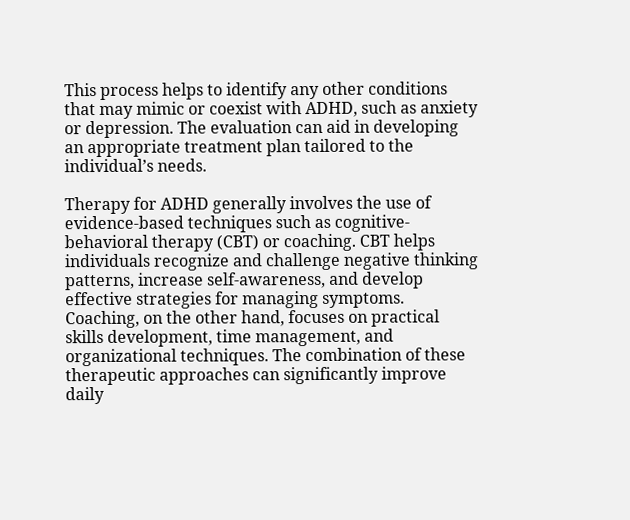This process helps to identify any other conditions that may mimic or coexist with ADHD, such as anxiety or depression. The evaluation can aid in developing an appropriate treatment plan tailored to the individual’s needs.

Therapy for ADHD generally involves the use of evidence-based techniques such as cognitive-behavioral therapy (CBT) or coaching. CBT helps individuals recognize and challenge negative thinking patterns, increase self-awareness, and develop effective strategies for managing symptoms. Coaching, on the other hand, focuses on practical skills development, time management, and organizational techniques. The combination of these therapeutic approaches can significantly improve daily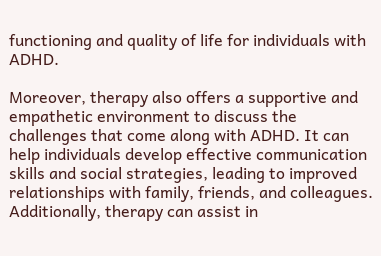functioning and quality of life for individuals with ADHD.

Moreover, therapy also offers a supportive and empathetic environment to discuss the challenges that come along with ADHD. It can help individuals develop effective communication skills and social strategies, leading to improved relationships with family, friends, and colleagues. Additionally, therapy can assist in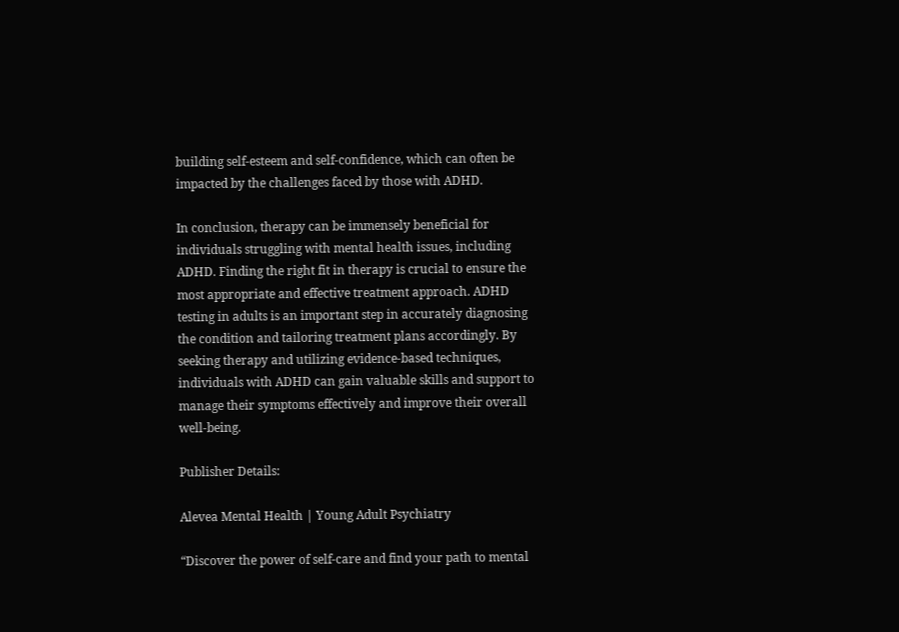building self-esteem and self-confidence, which can often be impacted by the challenges faced by those with ADHD.

In conclusion, therapy can be immensely beneficial for individuals struggling with mental health issues, including ADHD. Finding the right fit in therapy is crucial to ensure the most appropriate and effective treatment approach. ADHD testing in adults is an important step in accurately diagnosing the condition and tailoring treatment plans accordingly. By seeking therapy and utilizing evidence-based techniques, individuals with ADHD can gain valuable skills and support to manage their symptoms effectively and improve their overall well-being.

Publisher Details:

Alevea Mental Health | Young Adult Psychiatry

“Discover the power of self-care and find your path to mental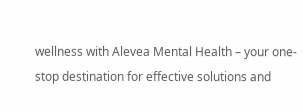wellness with Alevea Mental Health – your one-stop destination for effective solutions and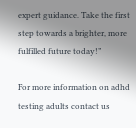expert guidance. Take the first step towards a brighter, more fulfilled future today!”

For more information on adhd testing adults contact us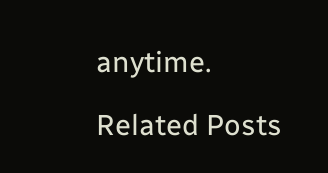anytime.

Related Posts